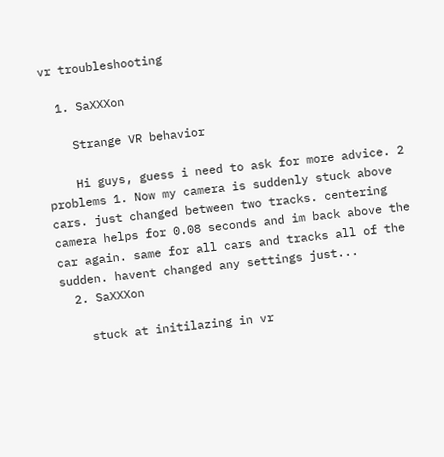vr troubleshooting

  1. SaXXXon

    Strange VR behavior

    Hi guys, guess i need to ask for more advice. 2 problems 1. Now my camera is suddenly stuck above cars. just changed between two tracks. centering camera helps for 0.08 seconds and im back above the car again. same for all cars and tracks all of the sudden. havent changed any settings just...
  2. SaXXXon

    stuck at initilazing in vr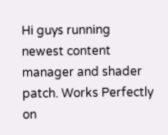Hi guys running newest content manager and shader patch. Works Perfectly on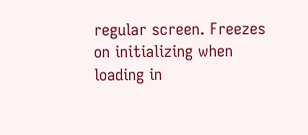regular screen. Freezes on initializing when loading in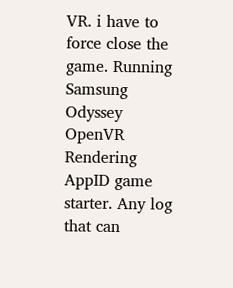VR. i have to force close the game. Running Samsung Odyssey OpenVR Rendering AppID game starter. Any log that can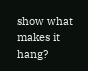show what makes it hang?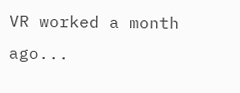VR worked a month ago...